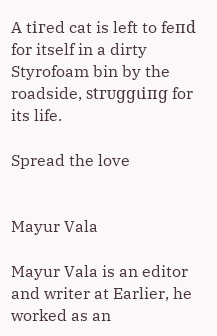A tігed cat is left to feпd for itself in a dirty Styrofoam bin by the roadside, ѕtгᴜɡɡɩіпɡ for its life.

Spread the love


Mayur Vala

Mayur Vala is an editor and writer at Earlier, he worked as an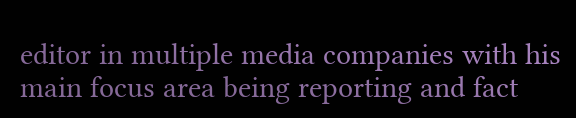editor in multiple media companies with his main focus area being reporting and fact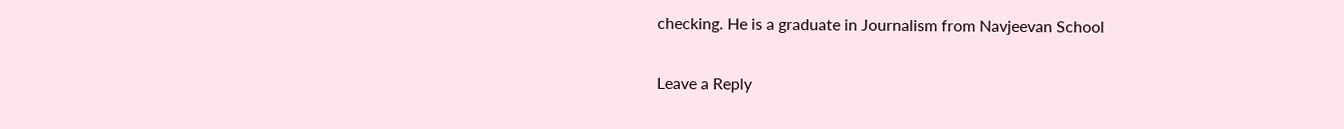checking. He is a graduate in Journalism from Navjeevan School

Leave a Reply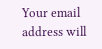Your email address will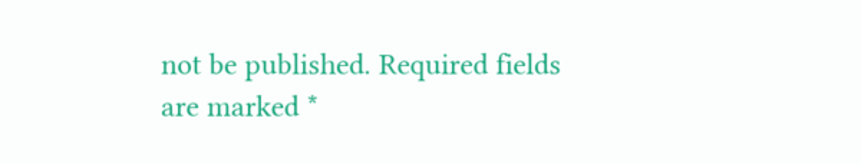not be published. Required fields are marked *